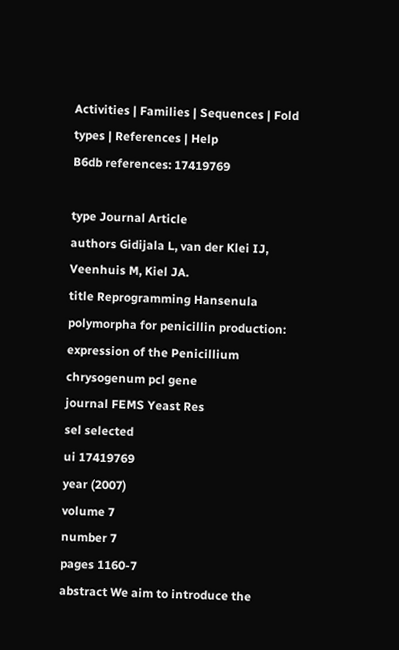Activities | Families | Sequences | Fold types | References | Help
B6db references: 17419769

type Journal Article
authors Gidijala L, van der Klei IJ, Veenhuis M, Kiel JA.
title Reprogramming Hansenula polymorpha for penicillin production: expression of the Penicillium chrysogenum pcl gene
journal FEMS Yeast Res
sel selected
ui 17419769
year (2007)
volume 7
number 7
pages 1160-7
abstract We aim to introduce the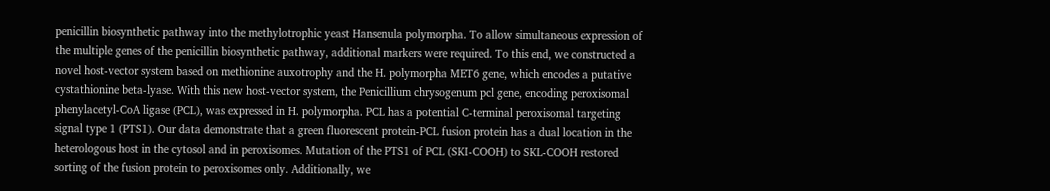penicillin biosynthetic pathway into the methylotrophic yeast Hansenula polymorpha. To allow simultaneous expression of the multiple genes of the penicillin biosynthetic pathway, additional markers were required. To this end, we constructed a novel host-vector system based on methionine auxotrophy and the H. polymorpha MET6 gene, which encodes a putative cystathionine beta-lyase. With this new host-vector system, the Penicillium chrysogenum pcl gene, encoding peroxisomal phenylacetyl-CoA ligase (PCL), was expressed in H. polymorpha. PCL has a potential C-terminal peroxisomal targeting signal type 1 (PTS1). Our data demonstrate that a green fluorescent protein-PCL fusion protein has a dual location in the heterologous host in the cytosol and in peroxisomes. Mutation of the PTS1 of PCL (SKI-COOH) to SKL-COOH restored sorting of the fusion protein to peroxisomes only. Additionally, we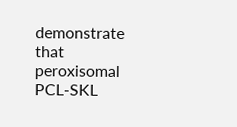demonstrate that peroxisomal PCL-SKL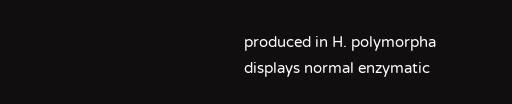produced in H. polymorpha displays normal enzymatic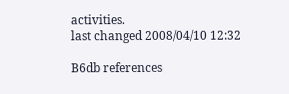activities.
last changed 2008/04/10 12:32

B6db references